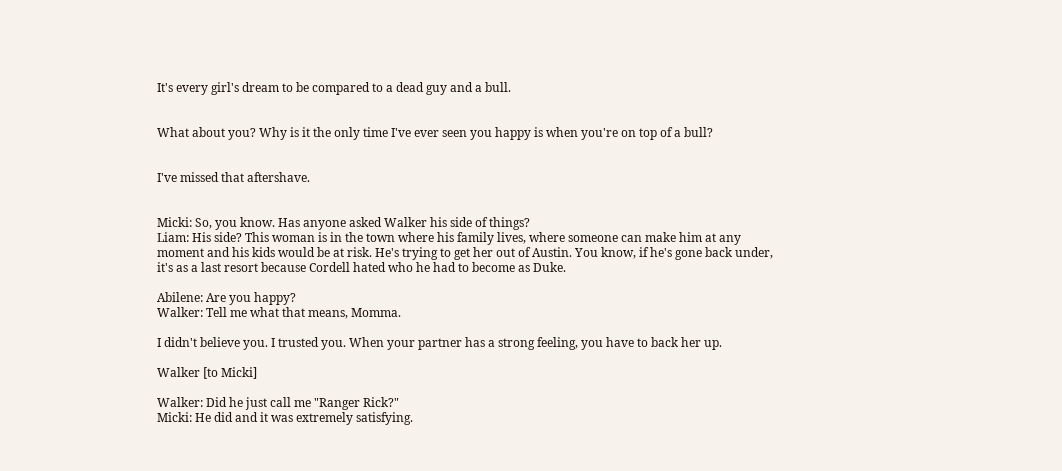It's every girl's dream to be compared to a dead guy and a bull.


What about you? Why is it the only time I've ever seen you happy is when you're on top of a bull?


I've missed that aftershave.


Micki: So, you know. Has anyone asked Walker his side of things?
Liam: His side? This woman is in the town where his family lives, where someone can make him at any moment and his kids would be at risk. He's trying to get her out of Austin. You know, if he's gone back under, it's as a last resort because Cordell hated who he had to become as Duke.

Abilene: Are you happy?
Walker: Tell me what that means, Momma.

I didn't believe you. I trusted you. When your partner has a strong feeling, you have to back her up.

Walker [to Micki]

Walker: Did he just call me "Ranger Rick?"
Micki: He did and it was extremely satisfying.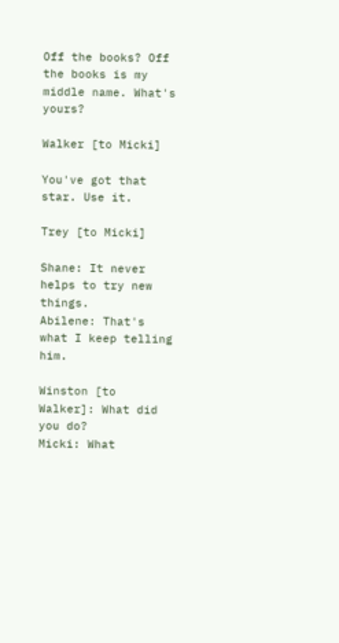Off the books? Off the books is my middle name. What's yours?

Walker [to Micki]

You've got that star. Use it.

Trey [to Micki]

Shane: It never helps to try new things.
Abilene: That's what I keep telling him.

Winston [to Walker]: What did you do?
Micki: What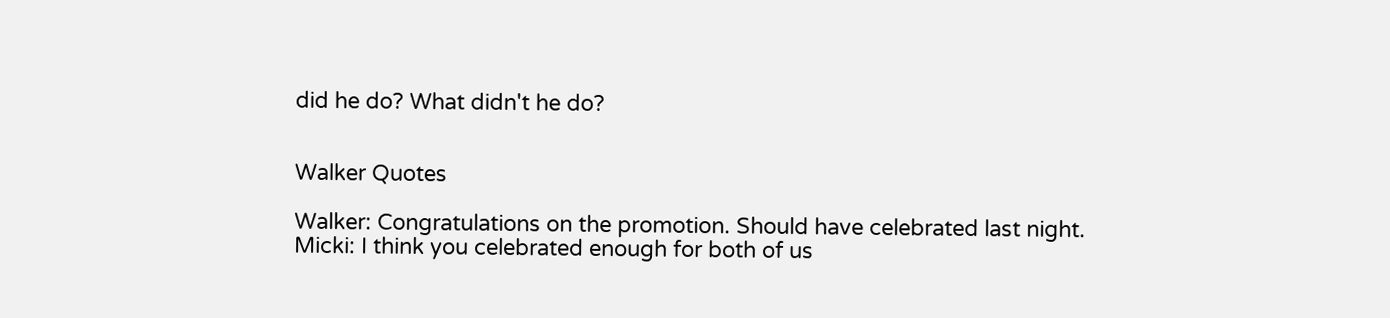did he do? What didn't he do?


Walker Quotes

Walker: Congratulations on the promotion. Should have celebrated last night.
Micki: I think you celebrated enough for both of us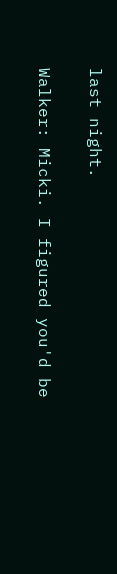last night.

Walker: Micki. I figured you'd be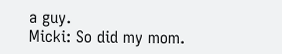a guy.
Micki: So did my mom.